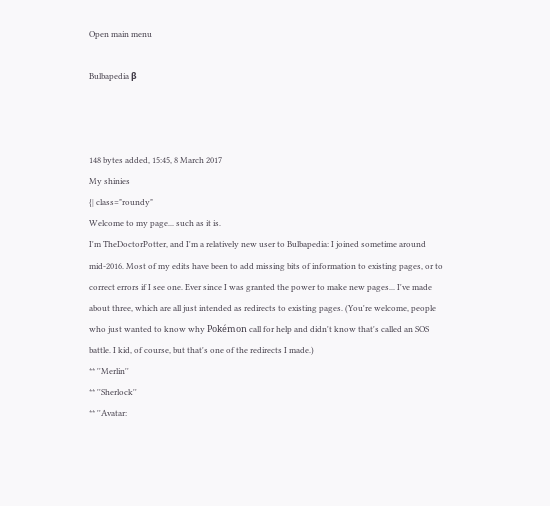Open main menu

Bulbapedia β



148 bytes added, 15:45, 8 March 2017
My shinies
{| class="roundy"
Welcome to my page... such as it is.
I'm TheDoctorPotter, and I'm a relatively new user to Bulbapedia: I joined sometime around mid-2016. Most of my edits have been to add missing bits of information to existing pages, or to correct errors if I see one. Ever since I was granted the power to make new pages... I've made about three, which are all just intended as redirects to existing pages. (You're welcome, people who just wanted to know why Pokémon call for help and didn't know that's called an SOS battle. I kid, of course, but that's one of the redirects I made.)
** ''Merlin''
** ''Sherlock''
** ''Avatar: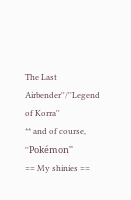The Last Airbender''/''Legend of Korra''
** and of course, ''Pokémon''
== My shinies ==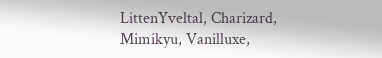LittenYveltal, Charizard, Mimikyu, Vanilluxe,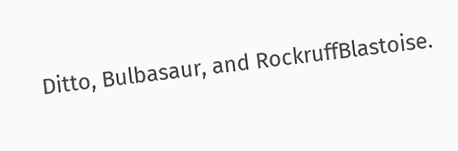Ditto, Bulbasaur, and RockruffBlastoise.